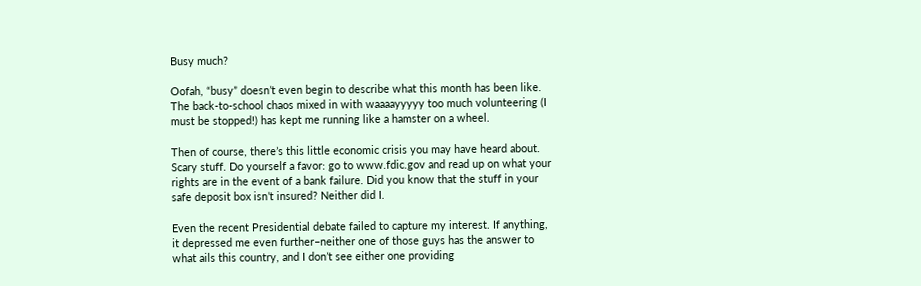Busy much?

Oofah, “busy” doesn’t even begin to describe what this month has been like. The back-to-school chaos mixed in with waaaayyyyy too much volunteering (I must be stopped!) has kept me running like a hamster on a wheel.

Then of course, there’s this little economic crisis you may have heard about. Scary stuff. Do yourself a favor: go to www.fdic.gov and read up on what your rights are in the event of a bank failure. Did you know that the stuff in your safe deposit box isn’t insured? Neither did I.

Even the recent Presidential debate failed to capture my interest. If anything, it depressed me even further–neither one of those guys has the answer to what ails this country, and I don’t see either one providing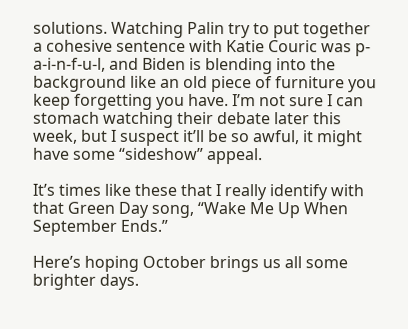solutions. Watching Palin try to put together a cohesive sentence with Katie Couric was p-a-i-n-f-u-l, and Biden is blending into the background like an old piece of furniture you keep forgetting you have. I’m not sure I can stomach watching their debate later this week, but I suspect it’ll be so awful, it might have some “sideshow” appeal.

It’s times like these that I really identify with that Green Day song, “Wake Me Up When September Ends.”

Here’s hoping October brings us all some brighter days.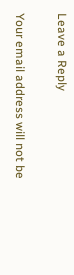Leave a Reply

Your email address will not be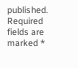published. Required fields are marked *